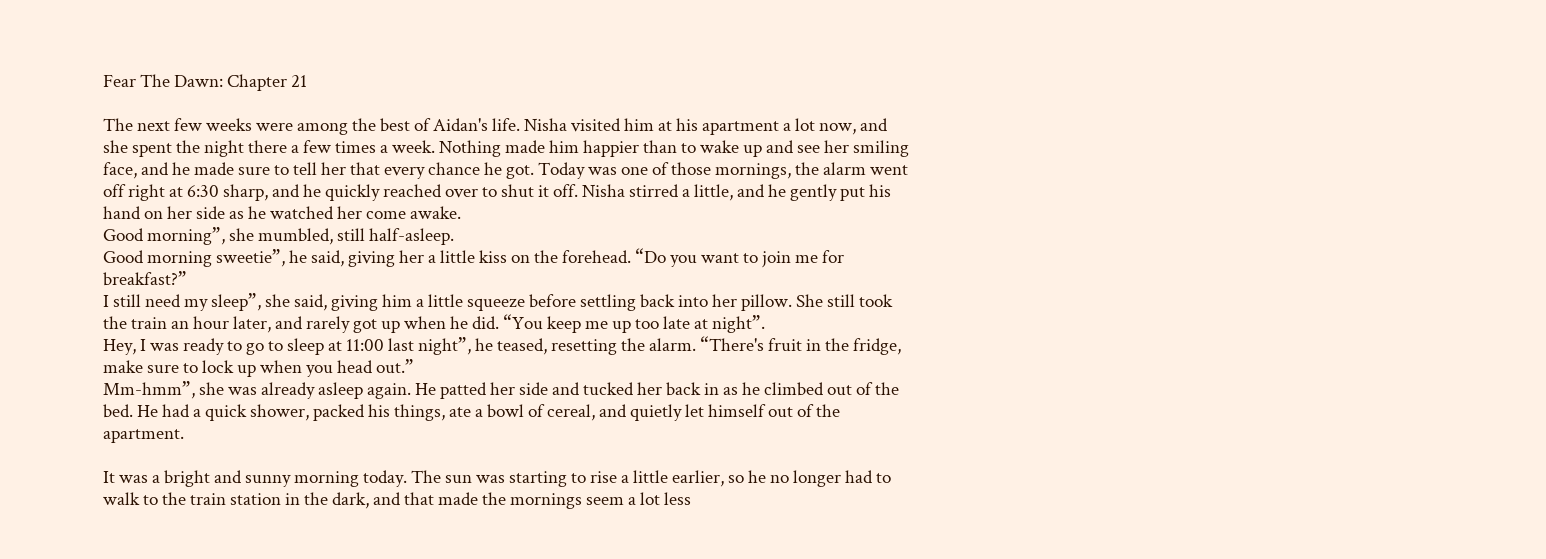Fear The Dawn: Chapter 21

The next few weeks were among the best of Aidan's life. Nisha visited him at his apartment a lot now, and she spent the night there a few times a week. Nothing made him happier than to wake up and see her smiling face, and he made sure to tell her that every chance he got. Today was one of those mornings, the alarm went off right at 6:30 sharp, and he quickly reached over to shut it off. Nisha stirred a little, and he gently put his hand on her side as he watched her come awake.
Good morning”, she mumbled, still half-asleep.
Good morning sweetie”, he said, giving her a little kiss on the forehead. “Do you want to join me for breakfast?”
I still need my sleep”, she said, giving him a little squeeze before settling back into her pillow. She still took the train an hour later, and rarely got up when he did. “You keep me up too late at night”.
Hey, I was ready to go to sleep at 11:00 last night”, he teased, resetting the alarm. “There's fruit in the fridge, make sure to lock up when you head out.”
Mm-hmm”, she was already asleep again. He patted her side and tucked her back in as he climbed out of the bed. He had a quick shower, packed his things, ate a bowl of cereal, and quietly let himself out of the apartment.

It was a bright and sunny morning today. The sun was starting to rise a little earlier, so he no longer had to walk to the train station in the dark, and that made the mornings seem a lot less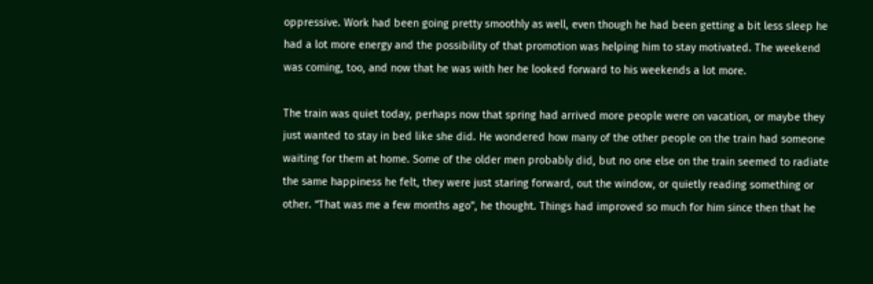oppressive. Work had been going pretty smoothly as well, even though he had been getting a bit less sleep he had a lot more energy and the possibility of that promotion was helping him to stay motivated. The weekend was coming, too, and now that he was with her he looked forward to his weekends a lot more.

The train was quiet today, perhaps now that spring had arrived more people were on vacation, or maybe they just wanted to stay in bed like she did. He wondered how many of the other people on the train had someone waiting for them at home. Some of the older men probably did, but no one else on the train seemed to radiate the same happiness he felt, they were just staring forward, out the window, or quietly reading something or other. “That was me a few months ago”, he thought. Things had improved so much for him since then that he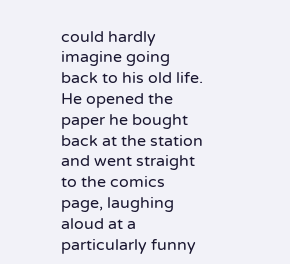could hardly imagine going back to his old life. He opened the paper he bought back at the station and went straight to the comics page, laughing aloud at a particularly funny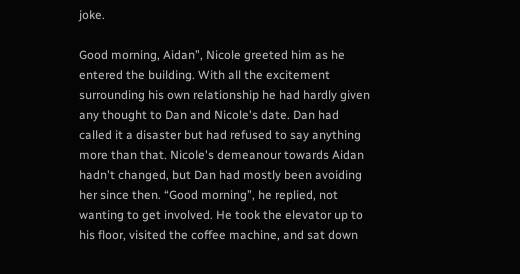joke.

Good morning, Aidan”, Nicole greeted him as he entered the building. With all the excitement surrounding his own relationship he had hardly given any thought to Dan and Nicole's date. Dan had called it a disaster but had refused to say anything more than that. Nicole's demeanour towards Aidan hadn't changed, but Dan had mostly been avoiding her since then. “Good morning”, he replied, not wanting to get involved. He took the elevator up to his floor, visited the coffee machine, and sat down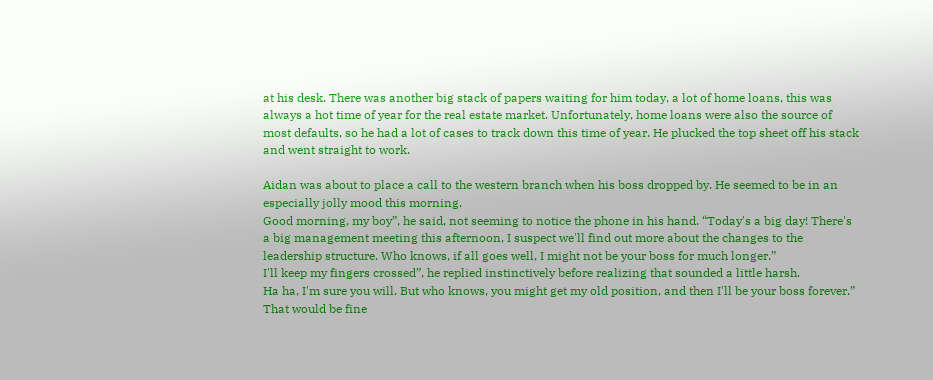at his desk. There was another big stack of papers waiting for him today, a lot of home loans, this was always a hot time of year for the real estate market. Unfortunately, home loans were also the source of most defaults, so he had a lot of cases to track down this time of year. He plucked the top sheet off his stack and went straight to work.

Aidan was about to place a call to the western branch when his boss dropped by. He seemed to be in an especially jolly mood this morning.
Good morning, my boy”, he said, not seeming to notice the phone in his hand. “Today's a big day! There's a big management meeting this afternoon, I suspect we'll find out more about the changes to the leadership structure. Who knows, if all goes well, I might not be your boss for much longer.”
I'll keep my fingers crossed”, he replied instinctively before realizing that sounded a little harsh.
Ha ha, I'm sure you will. But who knows, you might get my old position, and then I'll be your boss forever.”
That would be fine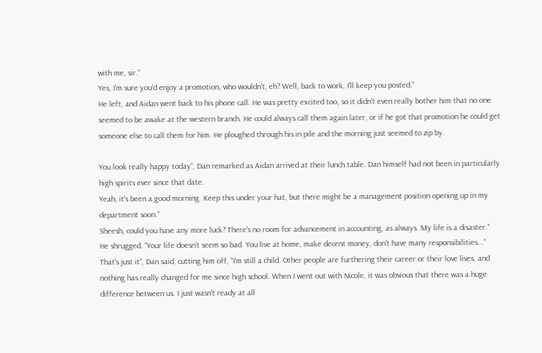with me, sir.”
Yes, I'm sure you'd enjoy a promotion, who wouldn't, eh? Well, back to work, I'll keep you posted.”
He left, and Aidan went back to his phone call. He was pretty excited too, so it didn't even really bother him that no one seemed to be awake at the western branch. He could always call them again later, or if he got that promotion he could get someone else to call them for him. He ploughed through his in pile and the morning just seemed to zip by.

You look really happy today”, Dan remarked as Aidan arrived at their lunch table. Dan himself had not been in particularly high spirits ever since that date.
Yeah, it's been a good morning. Keep this under your hat, but there might be a management position opening up in my department soon.”
Sheesh, could you have any more luck? There's no room for advancement in accounting, as always. My life is a disaster.”
He shrugged. “Your life doesn't seem so bad. You live at home, make decent money, don't have many responsibilities...”
That's just it”, Dan said, cutting him off, “I'm still a child. Other people are furthering their career or their love lives, and nothing has really changed for me since high school. When I went out with Nicole, it was obvious that there was a huge difference between us. I just wasn't ready at all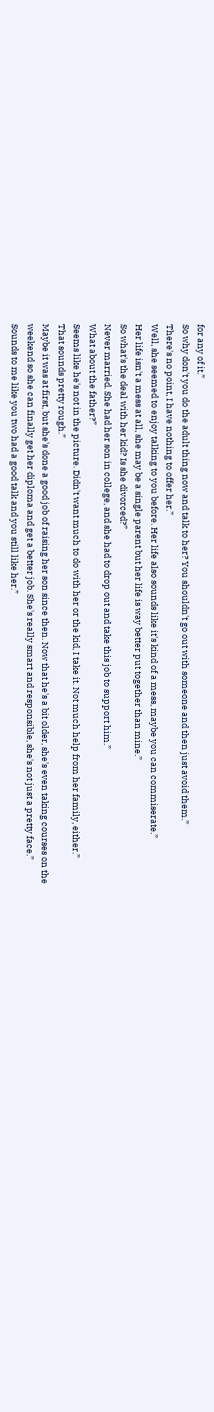for any of it.”
So why don't you do the adult thing now and talk to her? You shouldn't go out with someone and then just avoid them.”
There's no point, I have nothing to offer her.”
Well, she seemed to enjoy talking to you before. Her life also sounds like it's kind of a mess, maybe you can commiserate.”
Her life isn't a mess at all, she may be a single parent but her life is way better put together than mine.”
So what's the deal with her kid? Is she divorced?”
Never married. She had her son in college, and she had to drop out and take this job to support him.”
What about the father?”
Seems like he's not in the picture. Didn't want much to do with her or the kid, I take it. Not much help from her family, either.”
That sounds pretty rough.”
Maybe it was at first, but she's done a good job of raising her son since then. Now that he's a bit older, she's even taking courses on the weekend so she can finally get her diploma and get a better job. She's really smart and responsible, she's not just a pretty face.”
Sounds to me like you two had a good talk and you still like her.”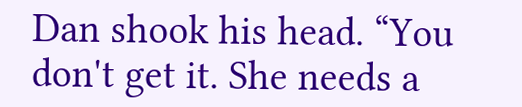Dan shook his head. “You don't get it. She needs a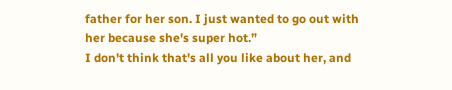father for her son. I just wanted to go out with her because she's super hot.”
I don't think that's all you like about her, and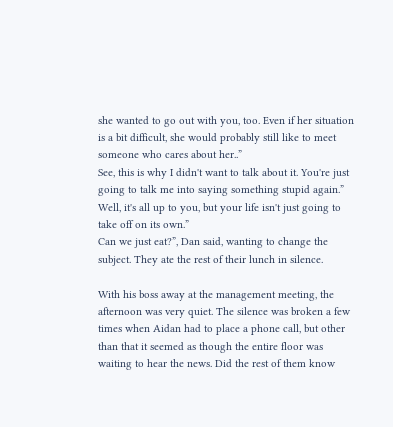she wanted to go out with you, too. Even if her situation is a bit difficult, she would probably still like to meet someone who cares about her..”
See, this is why I didn't want to talk about it. You're just going to talk me into saying something stupid again.”
Well, it's all up to you, but your life isn't just going to take off on its own.”
Can we just eat?”, Dan said, wanting to change the subject. They ate the rest of their lunch in silence.

With his boss away at the management meeting, the afternoon was very quiet. The silence was broken a few times when Aidan had to place a phone call, but other than that it seemed as though the entire floor was waiting to hear the news. Did the rest of them know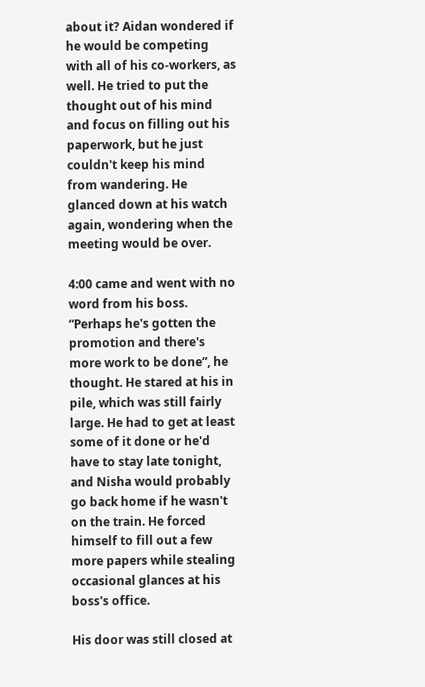about it? Aidan wondered if he would be competing with all of his co-workers, as well. He tried to put the thought out of his mind and focus on filling out his paperwork, but he just couldn't keep his mind from wandering. He glanced down at his watch again, wondering when the meeting would be over.

4:00 came and went with no word from his boss. “Perhaps he's gotten the promotion and there's more work to be done”, he thought. He stared at his in pile, which was still fairly large. He had to get at least some of it done or he'd have to stay late tonight, and Nisha would probably go back home if he wasn't on the train. He forced himself to fill out a few more papers while stealing occasional glances at his boss's office.

His door was still closed at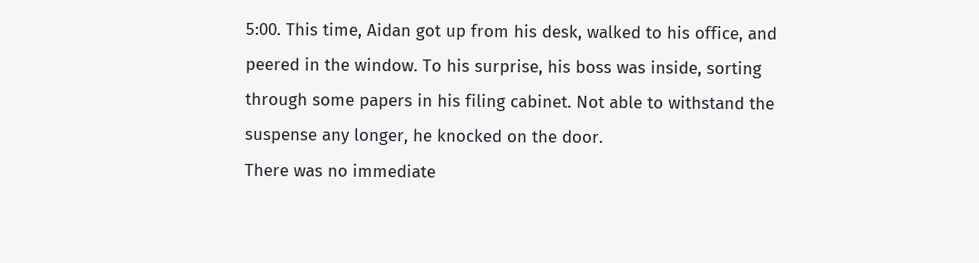5:00. This time, Aidan got up from his desk, walked to his office, and peered in the window. To his surprise, his boss was inside, sorting through some papers in his filing cabinet. Not able to withstand the suspense any longer, he knocked on the door.
There was no immediate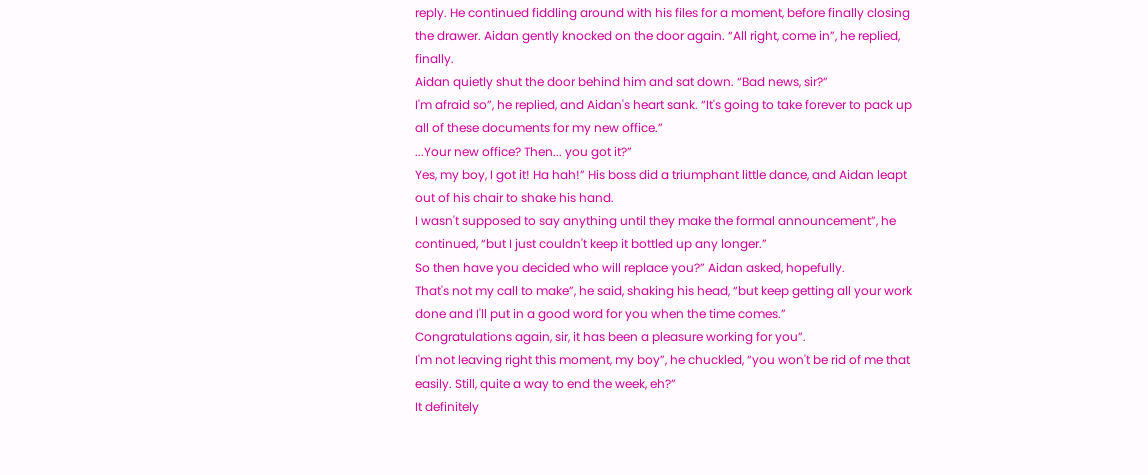reply. He continued fiddling around with his files for a moment, before finally closing the drawer. Aidan gently knocked on the door again. “All right, come in”, he replied, finally.
Aidan quietly shut the door behind him and sat down. “Bad news, sir?”
I'm afraid so”, he replied, and Aidan's heart sank. “It's going to take forever to pack up all of these documents for my new office.”
...Your new office? Then... you got it?”
Yes, my boy, I got it! Ha hah!” His boss did a triumphant little dance, and Aidan leapt out of his chair to shake his hand.
I wasn't supposed to say anything until they make the formal announcement”, he continued, “but I just couldn't keep it bottled up any longer.”
So then have you decided who will replace you?” Aidan asked, hopefully.
That's not my call to make”, he said, shaking his head, “but keep getting all your work done and I'll put in a good word for you when the time comes.”
Congratulations again, sir, it has been a pleasure working for you”.
I'm not leaving right this moment, my boy”, he chuckled, “you won't be rid of me that easily. Still, quite a way to end the week, eh?”
It definitely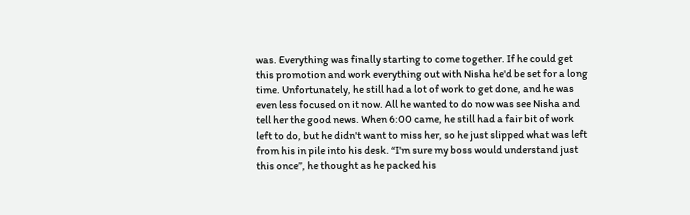was. Everything was finally starting to come together. If he could get this promotion and work everything out with Nisha he'd be set for a long time. Unfortunately, he still had a lot of work to get done, and he was even less focused on it now. All he wanted to do now was see Nisha and tell her the good news. When 6:00 came, he still had a fair bit of work left to do, but he didn't want to miss her, so he just slipped what was left from his in pile into his desk. “I'm sure my boss would understand just this once”, he thought as he packed his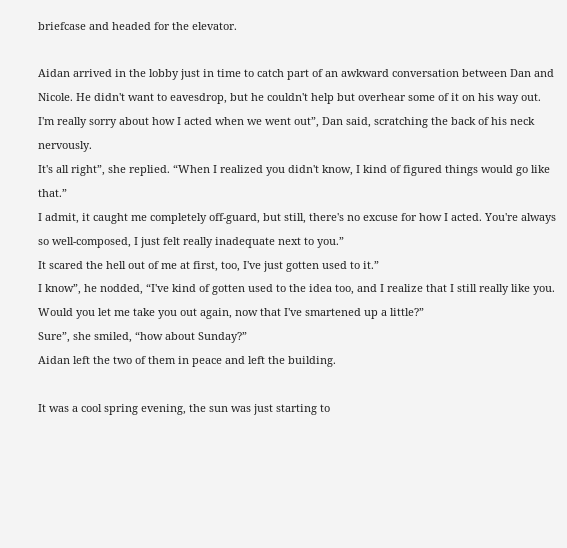briefcase and headed for the elevator.

Aidan arrived in the lobby just in time to catch part of an awkward conversation between Dan and Nicole. He didn't want to eavesdrop, but he couldn't help but overhear some of it on his way out.
I'm really sorry about how I acted when we went out”, Dan said, scratching the back of his neck nervously.
It's all right”, she replied. “When I realized you didn't know, I kind of figured things would go like that.”
I admit, it caught me completely off-guard, but still, there's no excuse for how I acted. You're always so well-composed, I just felt really inadequate next to you.”
It scared the hell out of me at first, too, I've just gotten used to it.”
I know”, he nodded, “I've kind of gotten used to the idea too, and I realize that I still really like you. Would you let me take you out again, now that I've smartened up a little?”
Sure”, she smiled, “how about Sunday?”
Aidan left the two of them in peace and left the building.

It was a cool spring evening, the sun was just starting to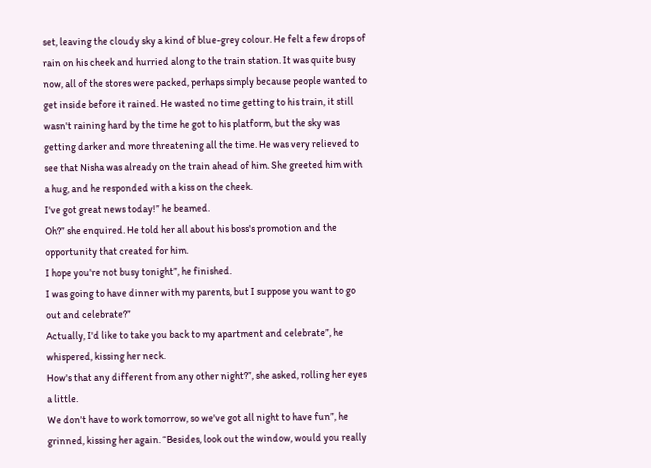set, leaving the cloudy sky a kind of blue-grey colour. He felt a few drops of rain on his cheek and hurried along to the train station. It was quite busy now, all of the stores were packed, perhaps simply because people wanted to get inside before it rained. He wasted no time getting to his train, it still wasn't raining hard by the time he got to his platform, but the sky was getting darker and more threatening all the time. He was very relieved to see that Nisha was already on the train ahead of him. She greeted him with a hug, and he responded with a kiss on the cheek.
I've got great news today!” he beamed.
Oh?” she enquired. He told her all about his boss's promotion and the opportunity that created for him.
I hope you're not busy tonight”, he finished.
I was going to have dinner with my parents, but I suppose you want to go out and celebrate?”
Actually, I'd like to take you back to my apartment and celebrate”, he whispered, kissing her neck.
How's that any different from any other night?”, she asked, rolling her eyes a little.
We don't have to work tomorrow, so we've got all night to have fun”, he grinned, kissing her again. “Besides, look out the window, would you really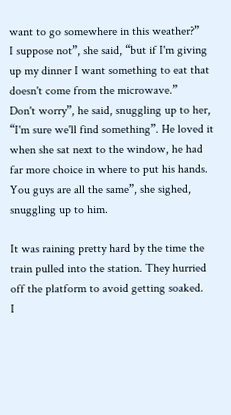want to go somewhere in this weather?”
I suppose not”, she said, “but if I'm giving up my dinner I want something to eat that doesn't come from the microwave.”
Don't worry”, he said, snuggling up to her, “I'm sure we'll find something”. He loved it when she sat next to the window, he had far more choice in where to put his hands.
You guys are all the same”, she sighed, snuggling up to him.

It was raining pretty hard by the time the train pulled into the station. They hurried off the platform to avoid getting soaked.
I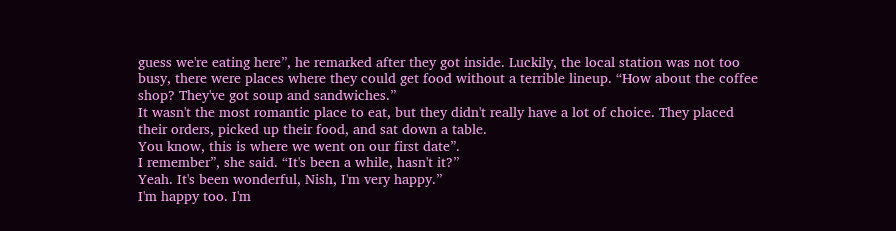guess we're eating here”, he remarked after they got inside. Luckily, the local station was not too busy, there were places where they could get food without a terrible lineup. “How about the coffee shop? They've got soup and sandwiches.”
It wasn't the most romantic place to eat, but they didn't really have a lot of choice. They placed their orders, picked up their food, and sat down a table.
You know, this is where we went on our first date”.
I remember”, she said. “It's been a while, hasn't it?”
Yeah. It's been wonderful, Nish, I'm very happy.”
I'm happy too. I'm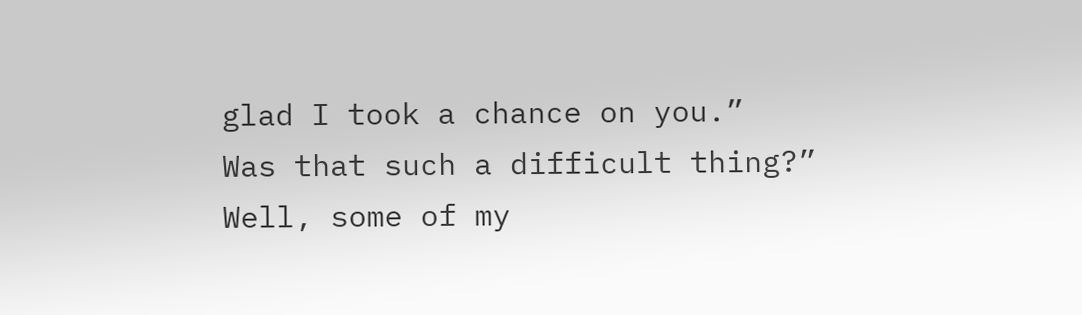glad I took a chance on you.”
Was that such a difficult thing?”
Well, some of my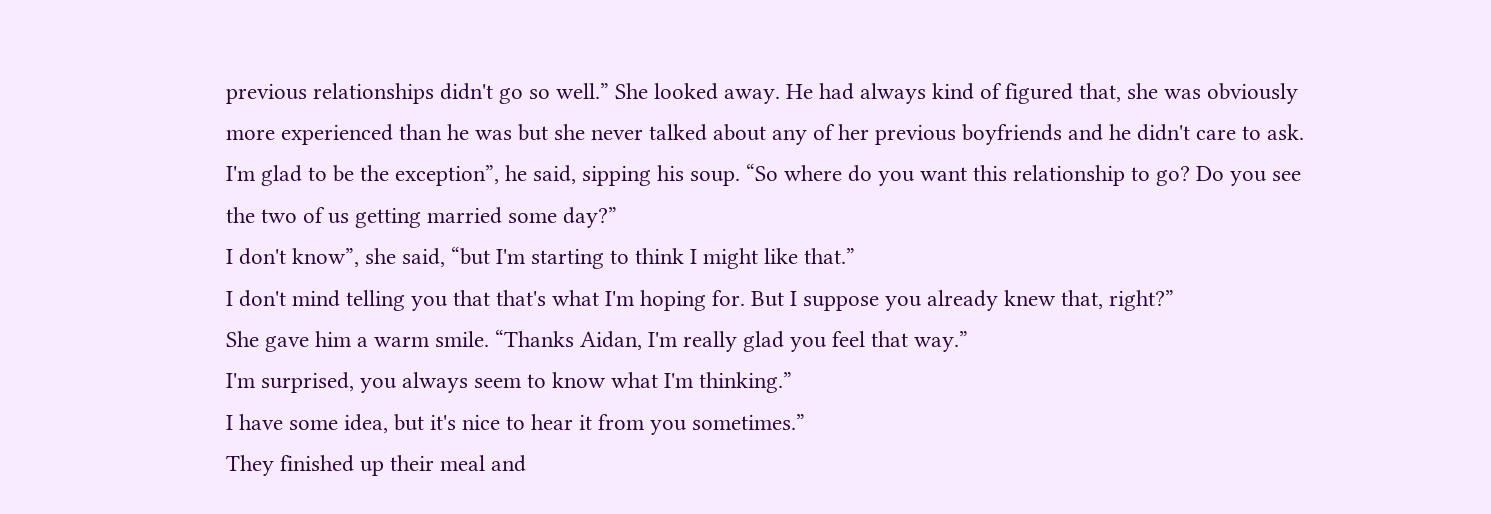previous relationships didn't go so well.” She looked away. He had always kind of figured that, she was obviously more experienced than he was but she never talked about any of her previous boyfriends and he didn't care to ask.
I'm glad to be the exception”, he said, sipping his soup. “So where do you want this relationship to go? Do you see the two of us getting married some day?”
I don't know”, she said, “but I'm starting to think I might like that.”
I don't mind telling you that that's what I'm hoping for. But I suppose you already knew that, right?”
She gave him a warm smile. “Thanks Aidan, I'm really glad you feel that way.”
I'm surprised, you always seem to know what I'm thinking.”
I have some idea, but it's nice to hear it from you sometimes.”
They finished up their meal and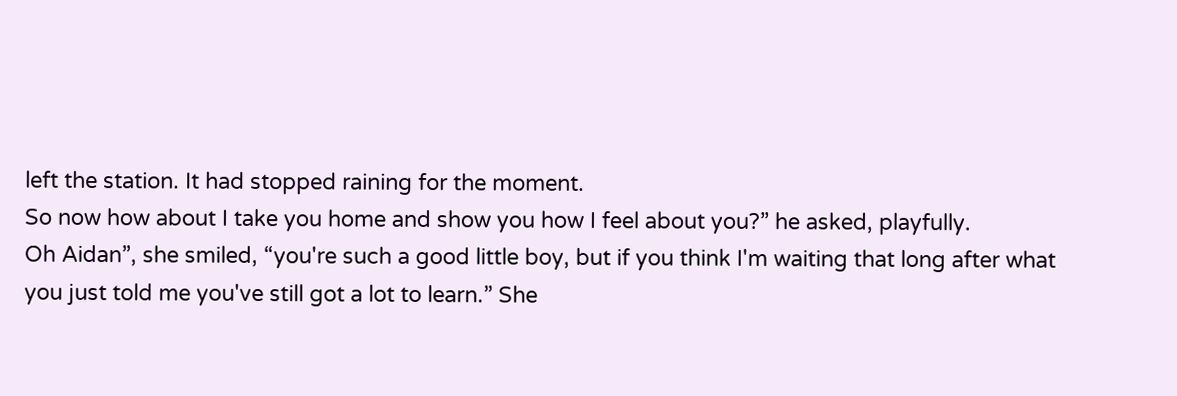left the station. It had stopped raining for the moment.
So now how about I take you home and show you how I feel about you?” he asked, playfully.
Oh Aidan”, she smiled, “you're such a good little boy, but if you think I'm waiting that long after what you just told me you've still got a lot to learn.” She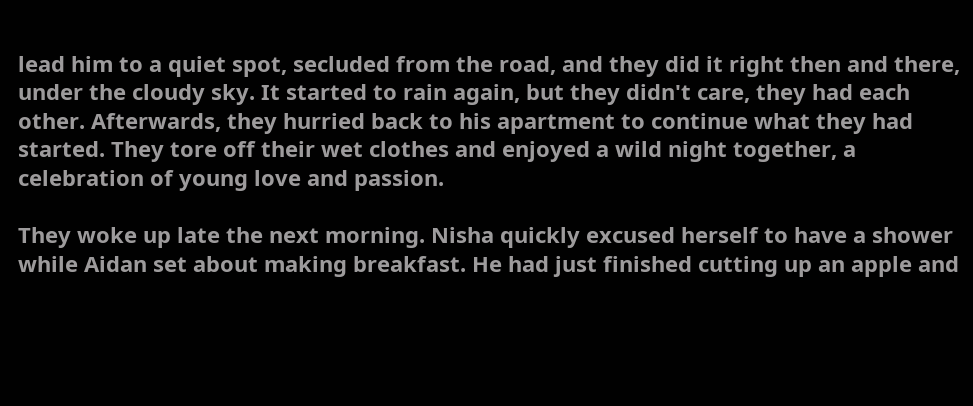lead him to a quiet spot, secluded from the road, and they did it right then and there, under the cloudy sky. It started to rain again, but they didn't care, they had each other. Afterwards, they hurried back to his apartment to continue what they had started. They tore off their wet clothes and enjoyed a wild night together, a celebration of young love and passion.

They woke up late the next morning. Nisha quickly excused herself to have a shower while Aidan set about making breakfast. He had just finished cutting up an apple and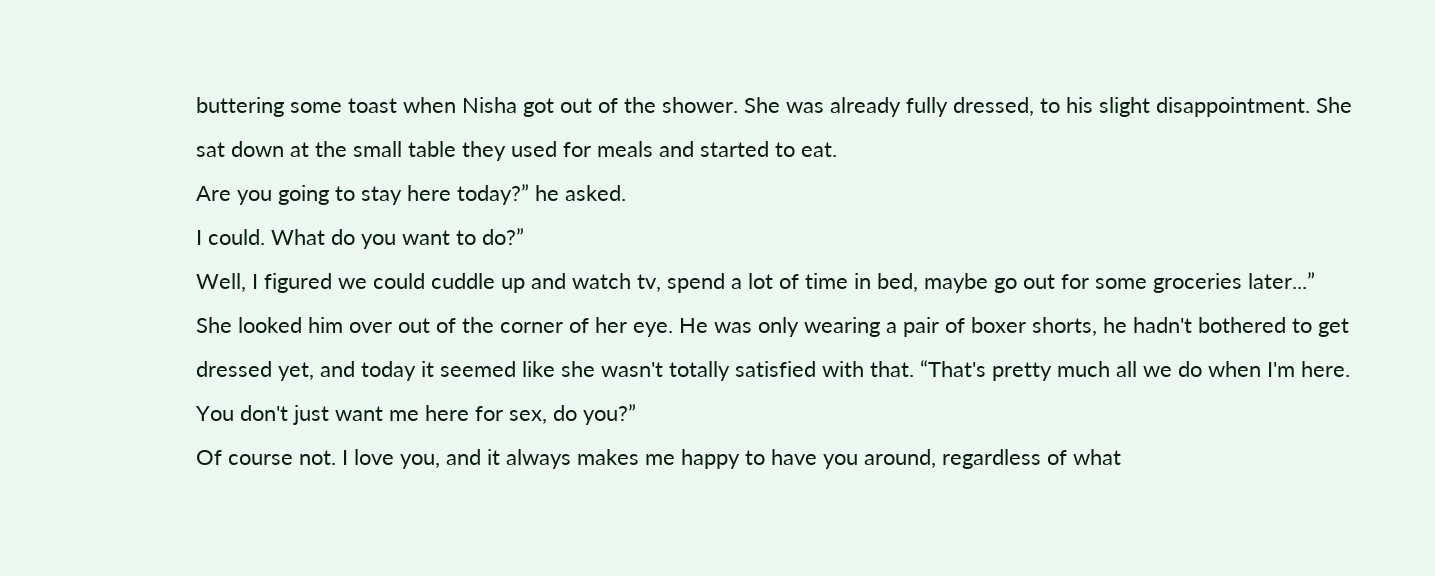buttering some toast when Nisha got out of the shower. She was already fully dressed, to his slight disappointment. She sat down at the small table they used for meals and started to eat.
Are you going to stay here today?” he asked.
I could. What do you want to do?”
Well, I figured we could cuddle up and watch tv, spend a lot of time in bed, maybe go out for some groceries later...”
She looked him over out of the corner of her eye. He was only wearing a pair of boxer shorts, he hadn't bothered to get dressed yet, and today it seemed like she wasn't totally satisfied with that. “That's pretty much all we do when I'm here. You don't just want me here for sex, do you?”
Of course not. I love you, and it always makes me happy to have you around, regardless of what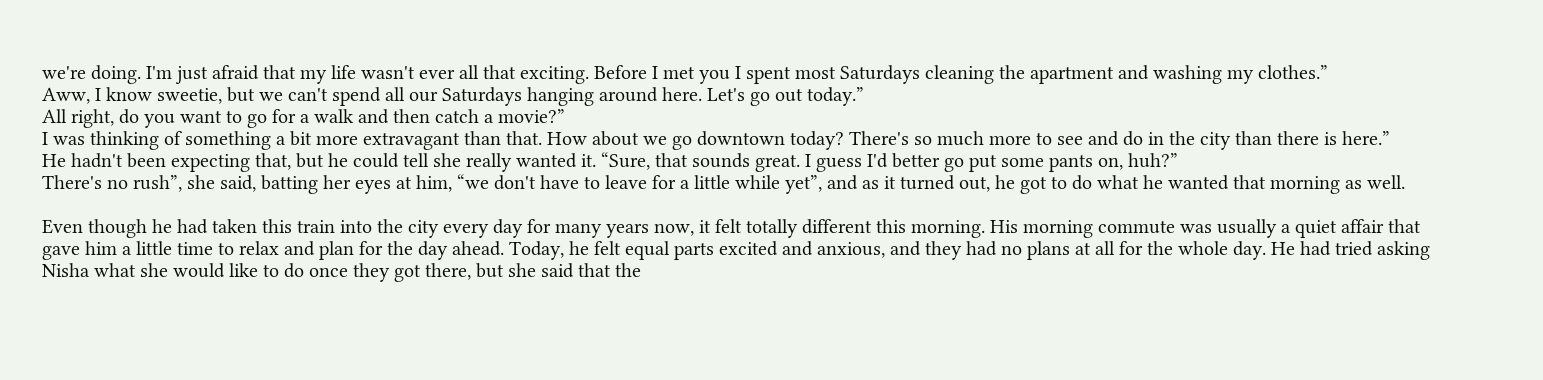we're doing. I'm just afraid that my life wasn't ever all that exciting. Before I met you I spent most Saturdays cleaning the apartment and washing my clothes.”
Aww, I know sweetie, but we can't spend all our Saturdays hanging around here. Let's go out today.”
All right, do you want to go for a walk and then catch a movie?”
I was thinking of something a bit more extravagant than that. How about we go downtown today? There's so much more to see and do in the city than there is here.”
He hadn't been expecting that, but he could tell she really wanted it. “Sure, that sounds great. I guess I'd better go put some pants on, huh?”
There's no rush”, she said, batting her eyes at him, “we don't have to leave for a little while yet”, and as it turned out, he got to do what he wanted that morning as well.

Even though he had taken this train into the city every day for many years now, it felt totally different this morning. His morning commute was usually a quiet affair that gave him a little time to relax and plan for the day ahead. Today, he felt equal parts excited and anxious, and they had no plans at all for the whole day. He had tried asking Nisha what she would like to do once they got there, but she said that the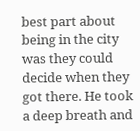best part about being in the city was they could decide when they got there. He took a deep breath and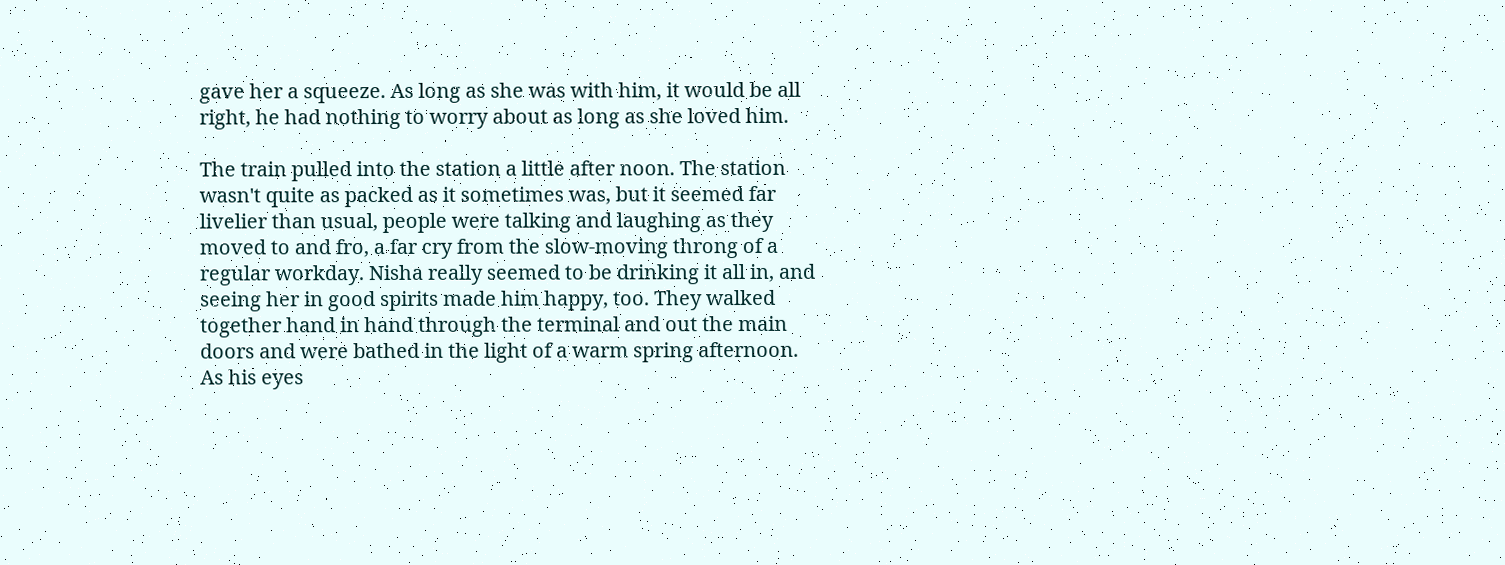gave her a squeeze. As long as she was with him, it would be all right, he had nothing to worry about as long as she loved him.

The train pulled into the station a little after noon. The station wasn't quite as packed as it sometimes was, but it seemed far livelier than usual, people were talking and laughing as they moved to and fro, a far cry from the slow-moving throng of a regular workday. Nisha really seemed to be drinking it all in, and seeing her in good spirits made him happy, too. They walked together hand in hand through the terminal and out the main doors and were bathed in the light of a warm spring afternoon.
As his eyes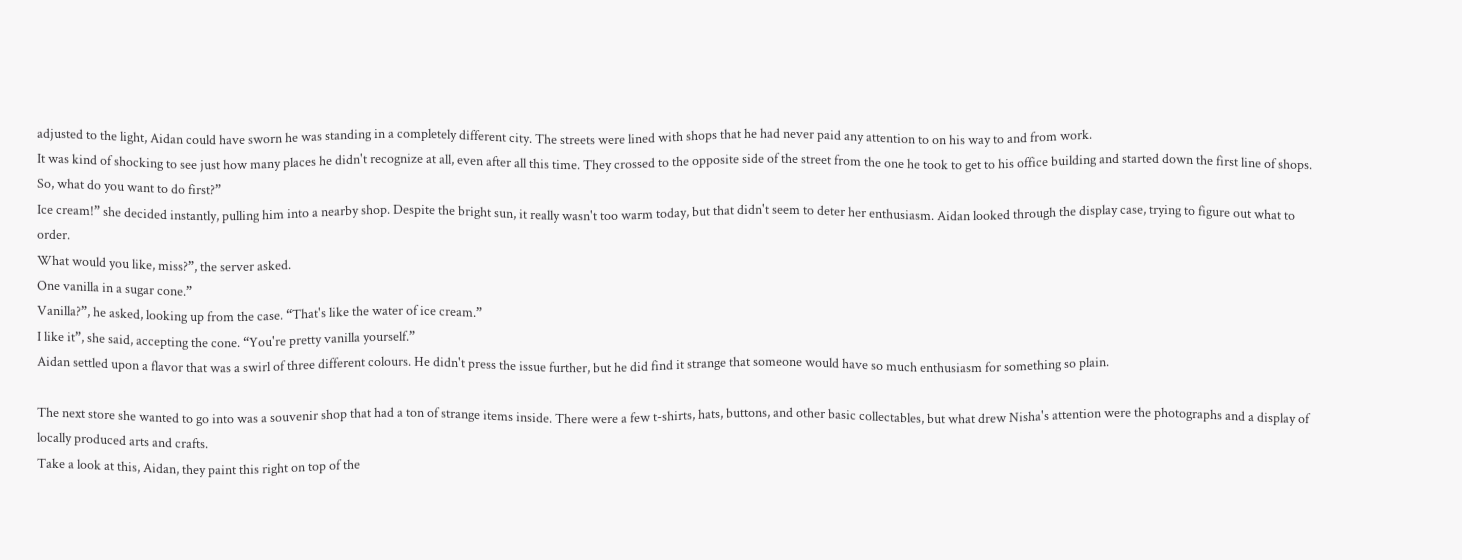adjusted to the light, Aidan could have sworn he was standing in a completely different city. The streets were lined with shops that he had never paid any attention to on his way to and from work.
It was kind of shocking to see just how many places he didn't recognize at all, even after all this time. They crossed to the opposite side of the street from the one he took to get to his office building and started down the first line of shops.
So, what do you want to do first?”
Ice cream!” she decided instantly, pulling him into a nearby shop. Despite the bright sun, it really wasn't too warm today, but that didn't seem to deter her enthusiasm. Aidan looked through the display case, trying to figure out what to order.
What would you like, miss?”, the server asked.
One vanilla in a sugar cone.”
Vanilla?”, he asked, looking up from the case. “That's like the water of ice cream.”
I like it”, she said, accepting the cone. “You're pretty vanilla yourself.”
Aidan settled upon a flavor that was a swirl of three different colours. He didn't press the issue further, but he did find it strange that someone would have so much enthusiasm for something so plain.

The next store she wanted to go into was a souvenir shop that had a ton of strange items inside. There were a few t-shirts, hats, buttons, and other basic collectables, but what drew Nisha's attention were the photographs and a display of locally produced arts and crafts.
Take a look at this, Aidan, they paint this right on top of the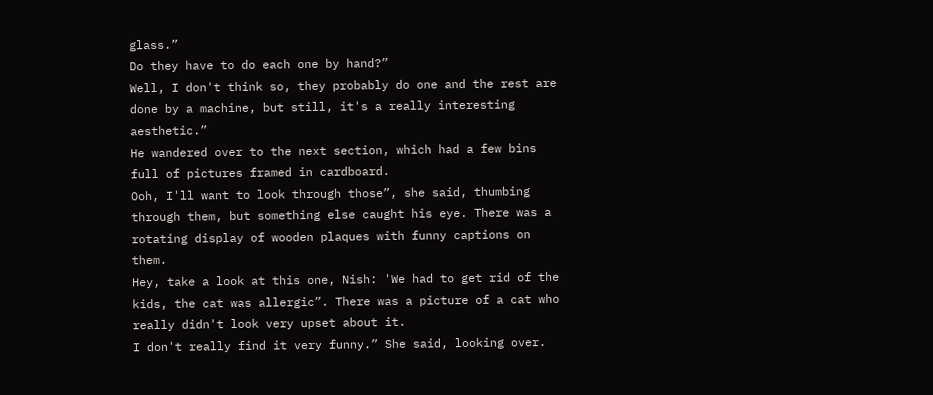glass.”
Do they have to do each one by hand?”
Well, I don't think so, they probably do one and the rest are done by a machine, but still, it's a really interesting aesthetic.”
He wandered over to the next section, which had a few bins full of pictures framed in cardboard.
Ooh, I'll want to look through those”, she said, thumbing through them, but something else caught his eye. There was a rotating display of wooden plaques with funny captions on them.
Hey, take a look at this one, Nish: 'We had to get rid of the kids, the cat was allergic”. There was a picture of a cat who really didn't look very upset about it.
I don't really find it very funny.” She said, looking over.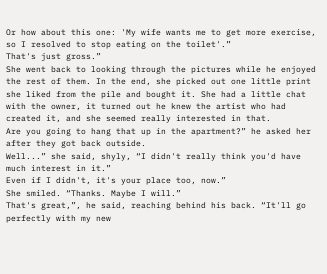Or how about this one: 'My wife wants me to get more exercise, so I resolved to stop eating on the toilet'.”
That's just gross.”
She went back to looking through the pictures while he enjoyed the rest of them. In the end, she picked out one little print she liked from the pile and bought it. She had a little chat with the owner, it turned out he knew the artist who had created it, and she seemed really interested in that.
Are you going to hang that up in the apartment?” he asked her after they got back outside.
Well...” she said, shyly, “I didn't really think you'd have much interest in it.”
Even if I didn't, it's your place too, now.”
She smiled. “Thanks. Maybe I will.”
That's great,”, he said, reaching behind his back. “It'll go perfectly with my new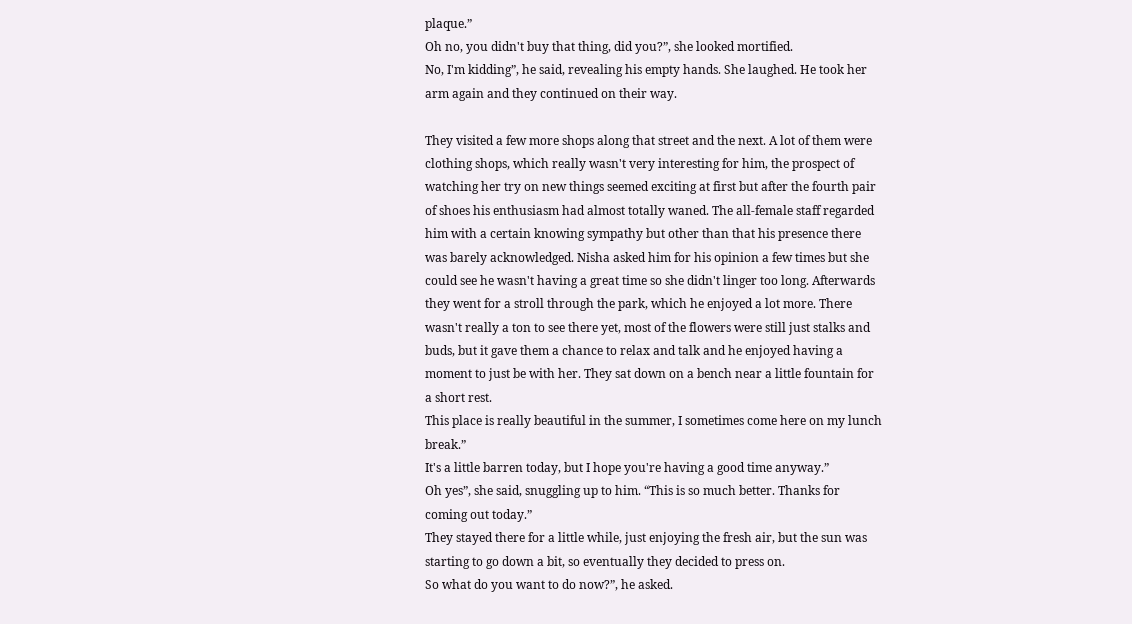plaque.”
Oh no, you didn't buy that thing, did you?”, she looked mortified.
No, I'm kidding”, he said, revealing his empty hands. She laughed. He took her arm again and they continued on their way.

They visited a few more shops along that street and the next. A lot of them were clothing shops, which really wasn't very interesting for him, the prospect of watching her try on new things seemed exciting at first but after the fourth pair of shoes his enthusiasm had almost totally waned. The all-female staff regarded him with a certain knowing sympathy but other than that his presence there was barely acknowledged. Nisha asked him for his opinion a few times but she could see he wasn't having a great time so she didn't linger too long. Afterwards they went for a stroll through the park, which he enjoyed a lot more. There wasn't really a ton to see there yet, most of the flowers were still just stalks and buds, but it gave them a chance to relax and talk and he enjoyed having a moment to just be with her. They sat down on a bench near a little fountain for a short rest.
This place is really beautiful in the summer, I sometimes come here on my lunch break.”
It's a little barren today, but I hope you're having a good time anyway.”
Oh yes”, she said, snuggling up to him. “This is so much better. Thanks for coming out today.”
They stayed there for a little while, just enjoying the fresh air, but the sun was starting to go down a bit, so eventually they decided to press on.
So what do you want to do now?”, he asked.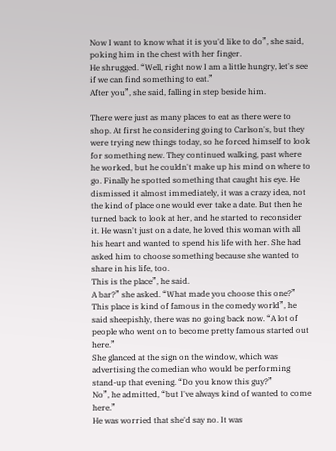Now I want to know what it is you'd like to do”, she said, poking him in the chest with her finger.
He shrugged. “Well, right now I am a little hungry, let's see if we can find something to eat.”
After you”, she said, falling in step beside him.

There were just as many places to eat as there were to shop. At first he considering going to Carlson's, but they were trying new things today, so he forced himself to look for something new. They continued walking, past where he worked, but he couldn't make up his mind on where to go. Finally he spotted something that caught his eye. He dismissed it almost immediately, it was a crazy idea, not the kind of place one would ever take a date. But then he turned back to look at her, and he started to reconsider it. He wasn't just on a date, he loved this woman with all his heart and wanted to spend his life with her. She had asked him to choose something because she wanted to share in his life, too.
This is the place”, he said.
A bar?” she asked. “What made you choose this one?”
This place is kind of famous in the comedy world”, he said sheepishly, there was no going back now. “A lot of people who went on to become pretty famous started out here.”
She glanced at the sign on the window, which was advertising the comedian who would be performing stand-up that evening. “Do you know this guy?”
No”, he admitted, “but I've always kind of wanted to come here.”
He was worried that she'd say no. It was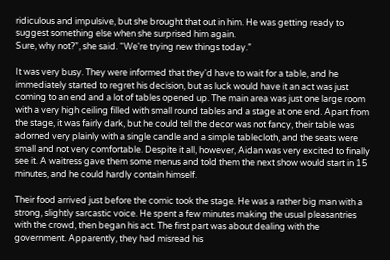ridiculous and impulsive, but she brought that out in him. He was getting ready to suggest something else when she surprised him again.
Sure, why not?”, she said. “We're trying new things today.”

It was very busy. They were informed that they'd have to wait for a table, and he immediately started to regret his decision, but as luck would have it an act was just coming to an end and a lot of tables opened up. The main area was just one large room with a very high ceiling filled with small round tables and a stage at one end. Apart from the stage, it was fairly dark, but he could tell the decor was not fancy, their table was adorned very plainly with a single candle and a simple tablecloth, and the seats were small and not very comfortable. Despite it all, however, Aidan was very excited to finally see it. A waitress gave them some menus and told them the next show would start in 15 minutes, and he could hardly contain himself.

Their food arrived just before the comic took the stage. He was a rather big man with a strong, slightly sarcastic voice. He spent a few minutes making the usual pleasantries with the crowd, then began his act. The first part was about dealing with the government. Apparently, they had misread his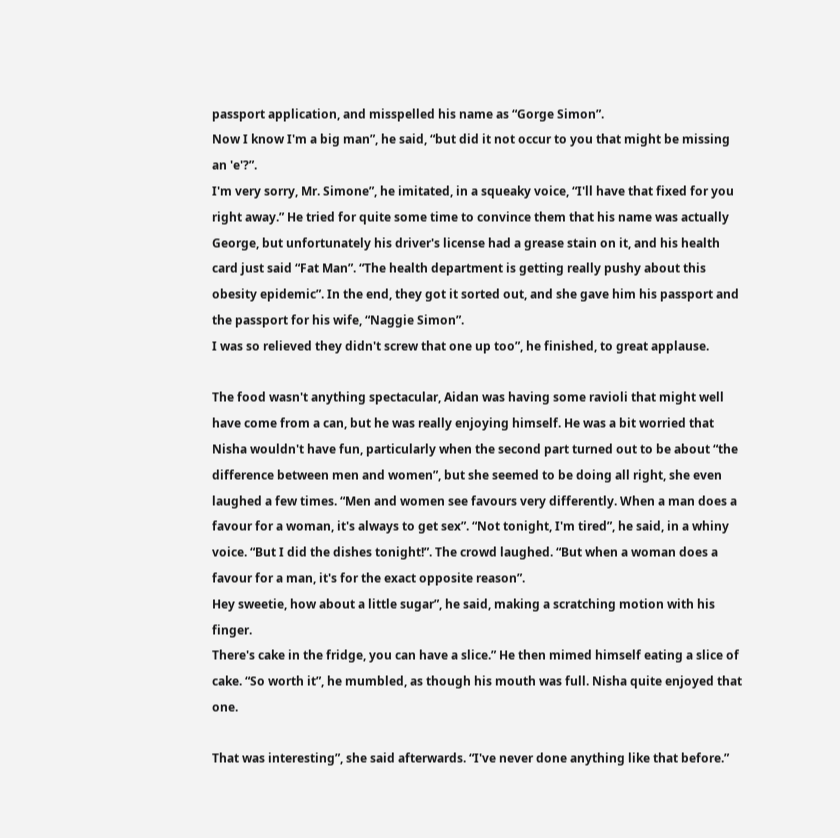passport application, and misspelled his name as “Gorge Simon”.
Now I know I'm a big man”, he said, “but did it not occur to you that might be missing an 'e'?”.
I'm very sorry, Mr. Simone”, he imitated, in a squeaky voice, “I'll have that fixed for you right away.” He tried for quite some time to convince them that his name was actually George, but unfortunately his driver's license had a grease stain on it, and his health card just said “Fat Man”. “The health department is getting really pushy about this obesity epidemic”. In the end, they got it sorted out, and she gave him his passport and the passport for his wife, “Naggie Simon”.
I was so relieved they didn't screw that one up too”, he finished, to great applause.

The food wasn't anything spectacular, Aidan was having some ravioli that might well have come from a can, but he was really enjoying himself. He was a bit worried that Nisha wouldn't have fun, particularly when the second part turned out to be about “the difference between men and women”, but she seemed to be doing all right, she even laughed a few times. “Men and women see favours very differently. When a man does a favour for a woman, it's always to get sex”. “Not tonight, I'm tired”, he said, in a whiny voice. “But I did the dishes tonight!”. The crowd laughed. “But when a woman does a favour for a man, it's for the exact opposite reason”.
Hey sweetie, how about a little sugar”, he said, making a scratching motion with his finger.
There's cake in the fridge, you can have a slice.” He then mimed himself eating a slice of cake. “So worth it”, he mumbled, as though his mouth was full. Nisha quite enjoyed that one.

That was interesting”, she said afterwards. “I've never done anything like that before.”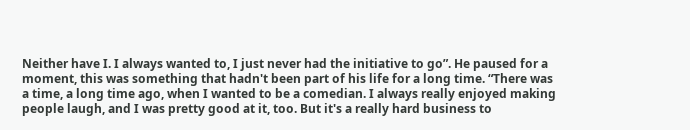Neither have I. I always wanted to, I just never had the initiative to go”. He paused for a moment, this was something that hadn't been part of his life for a long time. “There was a time, a long time ago, when I wanted to be a comedian. I always really enjoyed making people laugh, and I was pretty good at it, too. But it's a really hard business to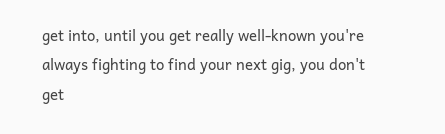get into, until you get really well-known you're always fighting to find your next gig, you don't get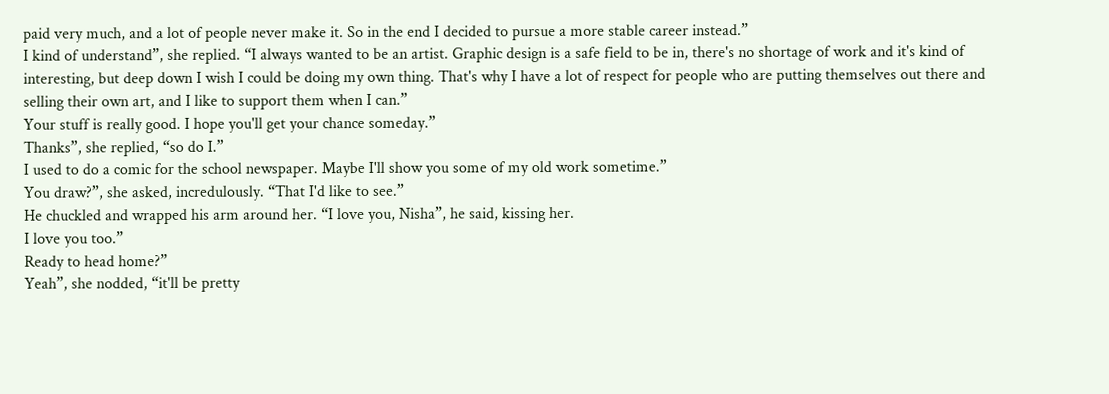paid very much, and a lot of people never make it. So in the end I decided to pursue a more stable career instead.”
I kind of understand”, she replied. “I always wanted to be an artist. Graphic design is a safe field to be in, there's no shortage of work and it's kind of interesting, but deep down I wish I could be doing my own thing. That's why I have a lot of respect for people who are putting themselves out there and selling their own art, and I like to support them when I can.”
Your stuff is really good. I hope you'll get your chance someday.”
Thanks”, she replied, “so do I.”
I used to do a comic for the school newspaper. Maybe I'll show you some of my old work sometime.”
You draw?”, she asked, incredulously. “That I'd like to see.”
He chuckled and wrapped his arm around her. “I love you, Nisha”, he said, kissing her.
I love you too.”
Ready to head home?”
Yeah”, she nodded, “it'll be pretty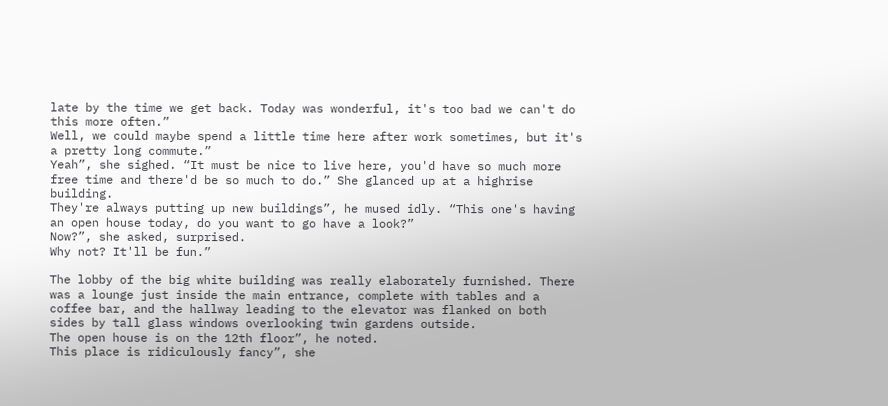late by the time we get back. Today was wonderful, it's too bad we can't do this more often.”
Well, we could maybe spend a little time here after work sometimes, but it's a pretty long commute.”
Yeah”, she sighed. “It must be nice to live here, you'd have so much more free time and there'd be so much to do.” She glanced up at a highrise building.
They're always putting up new buildings”, he mused idly. “This one's having an open house today, do you want to go have a look?”
Now?”, she asked, surprised.
Why not? It'll be fun.”

The lobby of the big white building was really elaborately furnished. There was a lounge just inside the main entrance, complete with tables and a coffee bar, and the hallway leading to the elevator was flanked on both sides by tall glass windows overlooking twin gardens outside.
The open house is on the 12th floor”, he noted.
This place is ridiculously fancy”, she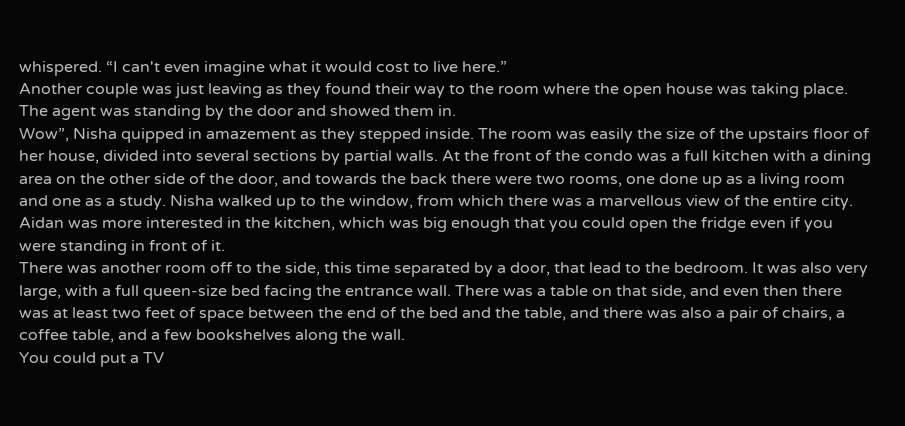whispered. “I can't even imagine what it would cost to live here.”
Another couple was just leaving as they found their way to the room where the open house was taking place. The agent was standing by the door and showed them in.
Wow”, Nisha quipped in amazement as they stepped inside. The room was easily the size of the upstairs floor of her house, divided into several sections by partial walls. At the front of the condo was a full kitchen with a dining area on the other side of the door, and towards the back there were two rooms, one done up as a living room and one as a study. Nisha walked up to the window, from which there was a marvellous view of the entire city. Aidan was more interested in the kitchen, which was big enough that you could open the fridge even if you were standing in front of it.
There was another room off to the side, this time separated by a door, that lead to the bedroom. It was also very large, with a full queen-size bed facing the entrance wall. There was a table on that side, and even then there was at least two feet of space between the end of the bed and the table, and there was also a pair of chairs, a coffee table, and a few bookshelves along the wall.
You could put a TV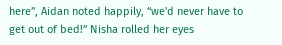here”, Aidan noted happily, “we'd never have to get out of bed!” Nisha rolled her eyes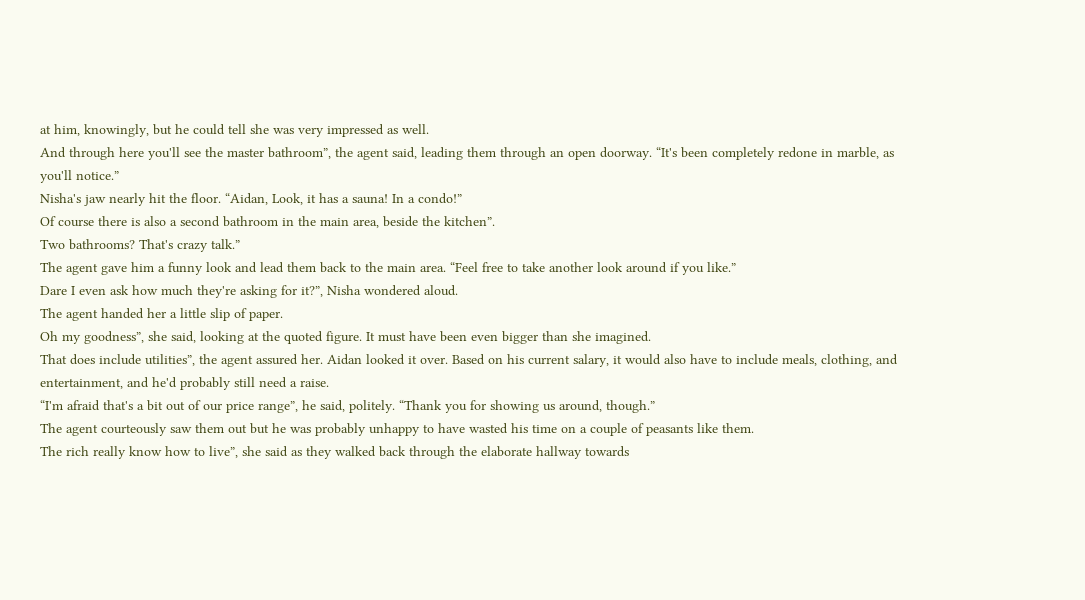at him, knowingly, but he could tell she was very impressed as well.
And through here you'll see the master bathroom”, the agent said, leading them through an open doorway. “It's been completely redone in marble, as you'll notice.”
Nisha's jaw nearly hit the floor. “Aidan, Look, it has a sauna! In a condo!”
Of course there is also a second bathroom in the main area, beside the kitchen”.
Two bathrooms? That's crazy talk.”
The agent gave him a funny look and lead them back to the main area. “Feel free to take another look around if you like.”
Dare I even ask how much they're asking for it?”, Nisha wondered aloud.
The agent handed her a little slip of paper.
Oh my goodness”, she said, looking at the quoted figure. It must have been even bigger than she imagined.
That does include utilities”, the agent assured her. Aidan looked it over. Based on his current salary, it would also have to include meals, clothing, and entertainment, and he'd probably still need a raise.
“I'm afraid that's a bit out of our price range”, he said, politely. “Thank you for showing us around, though.”
The agent courteously saw them out but he was probably unhappy to have wasted his time on a couple of peasants like them.
The rich really know how to live”, she said as they walked back through the elaborate hallway towards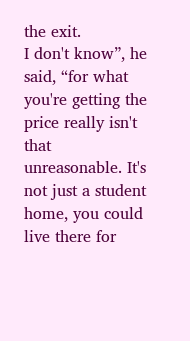the exit.
I don't know”, he said, “for what you're getting the price really isn't that unreasonable. It's not just a student home, you could live there for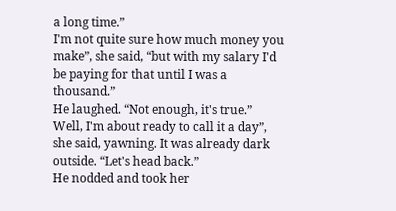a long time.”
I'm not quite sure how much money you make”, she said, “but with my salary I'd be paying for that until I was a thousand.”
He laughed. “Not enough, it's true.”
Well, I'm about ready to call it a day”, she said, yawning. It was already dark outside. “Let's head back.”
He nodded and took her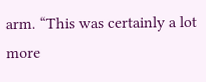arm. “This was certainly a lot more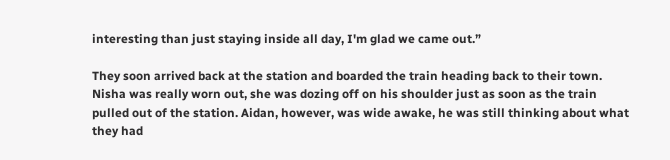interesting than just staying inside all day, I'm glad we came out.”

They soon arrived back at the station and boarded the train heading back to their town. Nisha was really worn out, she was dozing off on his shoulder just as soon as the train pulled out of the station. Aidan, however, was wide awake, he was still thinking about what they had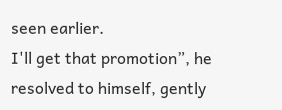seen earlier.
I'll get that promotion”, he resolved to himself, gently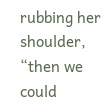rubbing her shoulder, “then we could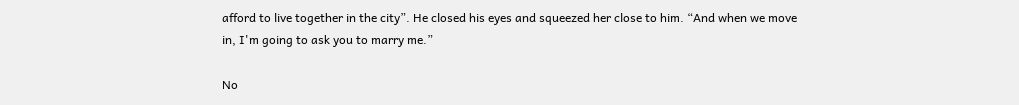afford to live together in the city”. He closed his eyes and squeezed her close to him. “And when we move in, I'm going to ask you to marry me.”

No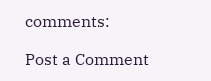comments:

Post a Comment